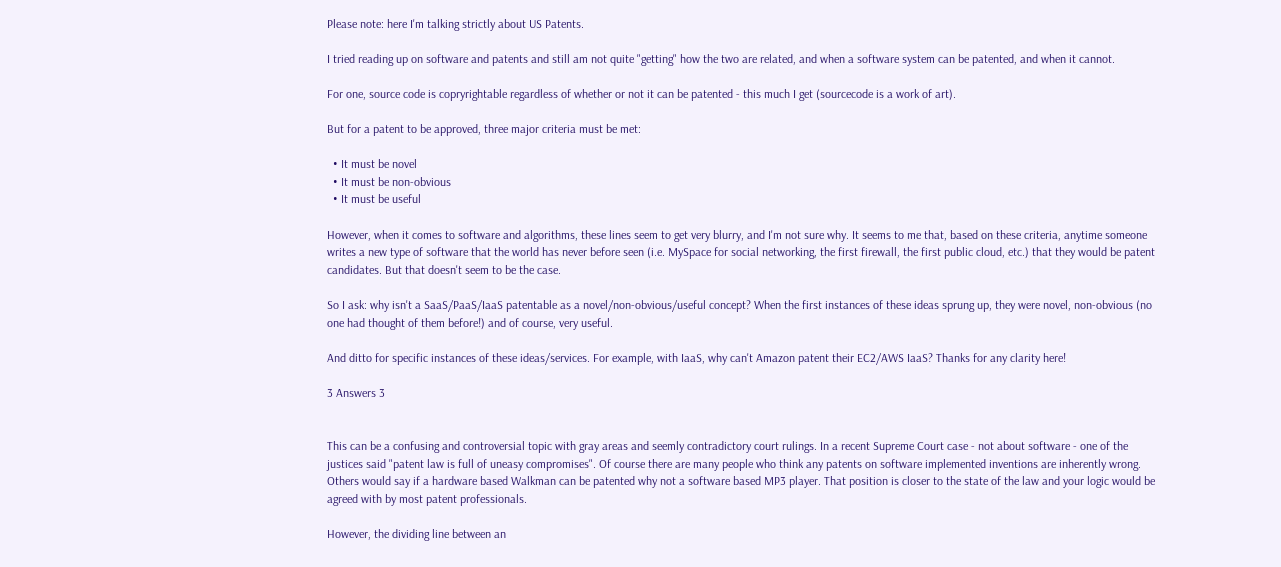Please note: here I'm talking strictly about US Patents.

I tried reading up on software and patents and still am not quite "getting" how the two are related, and when a software system can be patented, and when it cannot.

For one, source code is copryrightable regardless of whether or not it can be patented - this much I get (sourcecode is a work of art).

But for a patent to be approved, three major criteria must be met:

  • It must be novel
  • It must be non-obvious
  • It must be useful

However, when it comes to software and algorithms, these lines seem to get very blurry, and I'm not sure why. It seems to me that, based on these criteria, anytime someone writes a new type of software that the world has never before seen (i.e. MySpace for social networking, the first firewall, the first public cloud, etc.) that they would be patent candidates. But that doesn't seem to be the case.

So I ask: why isn't a SaaS/PaaS/IaaS patentable as a novel/non-obvious/useful concept? When the first instances of these ideas sprung up, they were novel, non-obvious (no one had thought of them before!) and of course, very useful.

And ditto for specific instances of these ideas/services. For example, with IaaS, why can't Amazon patent their EC2/AWS IaaS? Thanks for any clarity here!

3 Answers 3


This can be a confusing and controversial topic with gray areas and seemly contradictory court rulings. In a recent Supreme Court case - not about software - one of the justices said "patent law is full of uneasy compromises". Of course there are many people who think any patents on software implemented inventions are inherently wrong. Others would say if a hardware based Walkman can be patented why not a software based MP3 player. That position is closer to the state of the law and your logic would be agreed with by most patent professionals.

However, the dividing line between an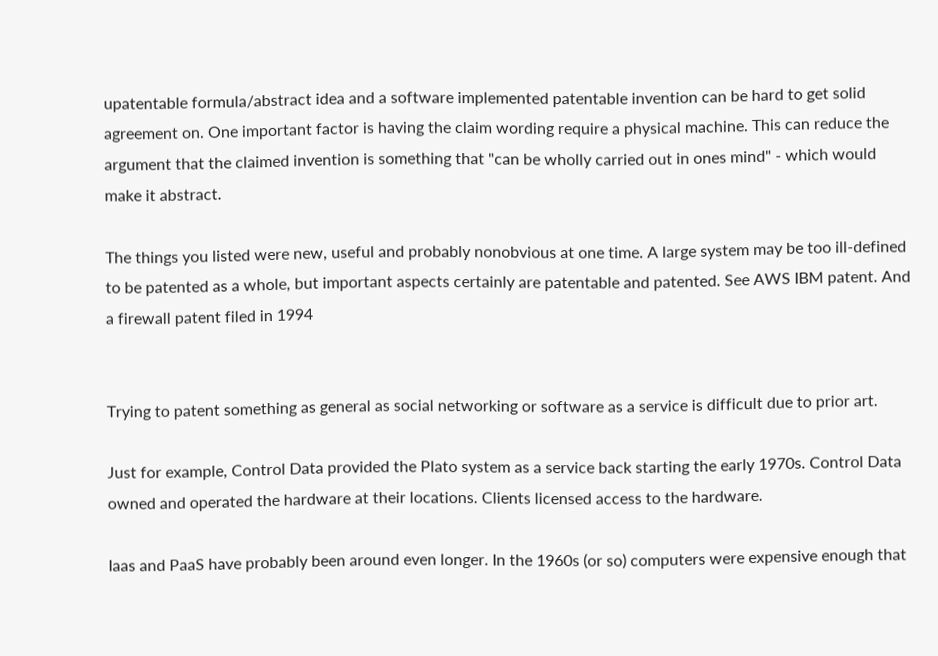upatentable formula/abstract idea and a software implemented patentable invention can be hard to get solid agreement on. One important factor is having the claim wording require a physical machine. This can reduce the argument that the claimed invention is something that "can be wholly carried out in ones mind" - which would make it abstract.

The things you listed were new, useful and probably nonobvious at one time. A large system may be too ill-defined to be patented as a whole, but important aspects certainly are patentable and patented. See AWS IBM patent. And a firewall patent filed in 1994


Trying to patent something as general as social networking or software as a service is difficult due to prior art.

Just for example, Control Data provided the Plato system as a service back starting the early 1970s. Control Data owned and operated the hardware at their locations. Clients licensed access to the hardware.

Iaas and PaaS have probably been around even longer. In the 1960s (or so) computers were expensive enough that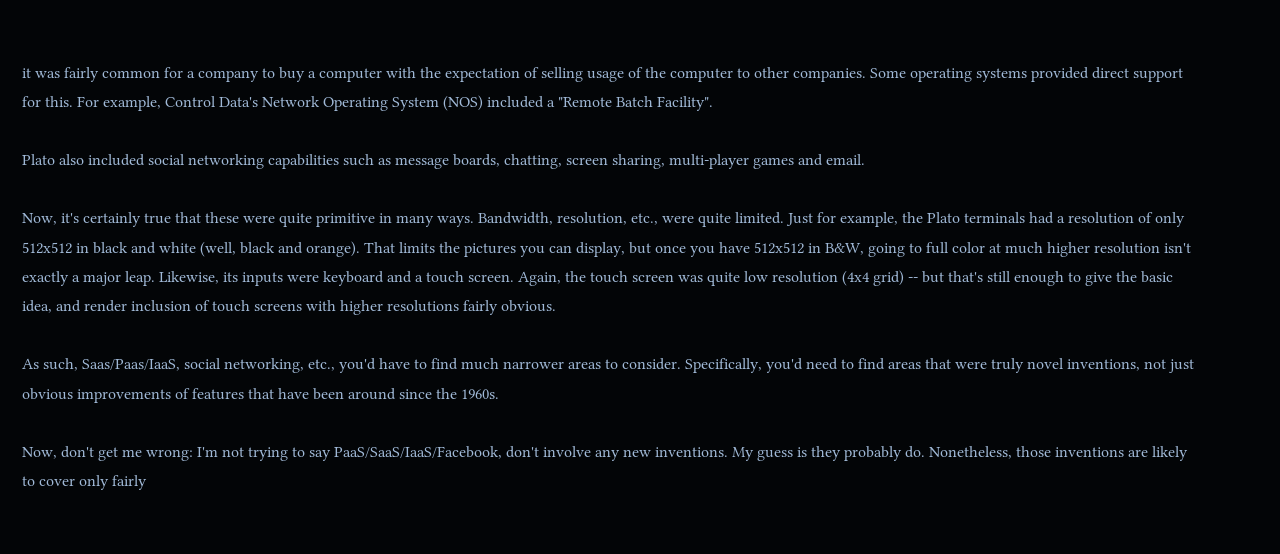it was fairly common for a company to buy a computer with the expectation of selling usage of the computer to other companies. Some operating systems provided direct support for this. For example, Control Data's Network Operating System (NOS) included a "Remote Batch Facility".

Plato also included social networking capabilities such as message boards, chatting, screen sharing, multi-player games and email.

Now, it's certainly true that these were quite primitive in many ways. Bandwidth, resolution, etc., were quite limited. Just for example, the Plato terminals had a resolution of only 512x512 in black and white (well, black and orange). That limits the pictures you can display, but once you have 512x512 in B&W, going to full color at much higher resolution isn't exactly a major leap. Likewise, its inputs were keyboard and a touch screen. Again, the touch screen was quite low resolution (4x4 grid) -- but that's still enough to give the basic idea, and render inclusion of touch screens with higher resolutions fairly obvious.

As such, Saas/Paas/IaaS, social networking, etc., you'd have to find much narrower areas to consider. Specifically, you'd need to find areas that were truly novel inventions, not just obvious improvements of features that have been around since the 1960s.

Now, don't get me wrong: I'm not trying to say PaaS/SaaS/IaaS/Facebook, don't involve any new inventions. My guess is they probably do. Nonetheless, those inventions are likely to cover only fairly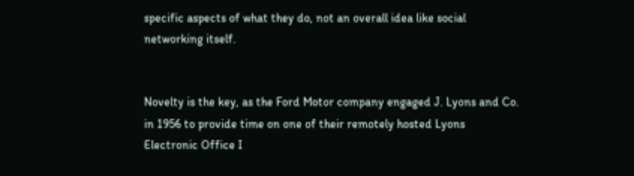specific aspects of what they do, not an overall idea like social networking itself.


Novelty is the key, as the Ford Motor company engaged J. Lyons and Co. in 1956 to provide time on one of their remotely hosted Lyons Electronic Office I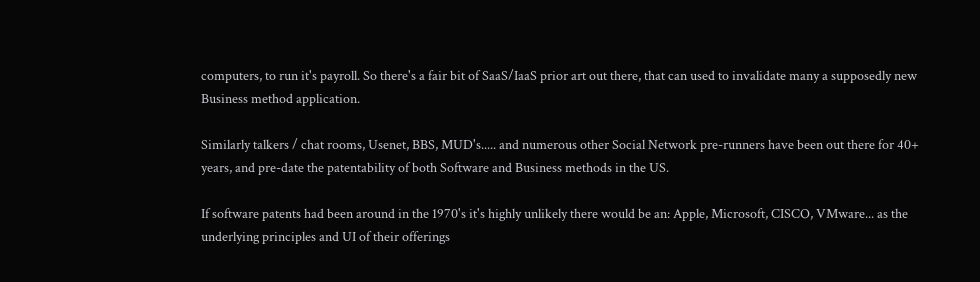computers, to run it's payroll. So there's a fair bit of SaaS/IaaS prior art out there, that can used to invalidate many a supposedly new Business method application.

Similarly talkers / chat rooms, Usenet, BBS, MUD's..... and numerous other Social Network pre-runners have been out there for 40+ years, and pre-date the patentability of both Software and Business methods in the US.

If software patents had been around in the 1970's it's highly unlikely there would be an: Apple, Microsoft, CISCO, VMware... as the underlying principles and UI of their offerings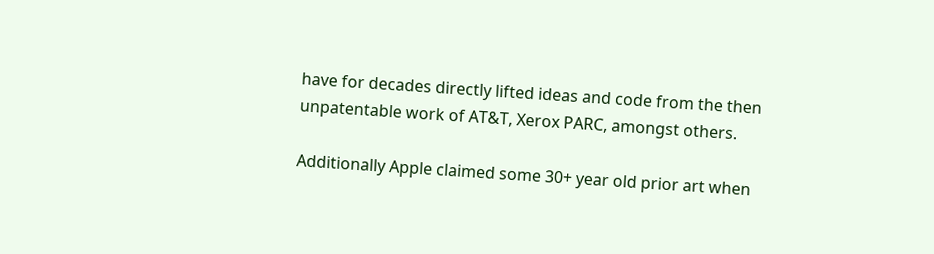have for decades directly lifted ideas and code from the then unpatentable work of AT&T, Xerox PARC, amongst others.

Additionally Apple claimed some 30+ year old prior art when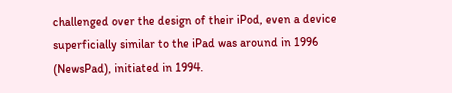challenged over the design of their iPod, even a device superficially similar to the iPad was around in 1996 (NewsPad), initiated in 1994.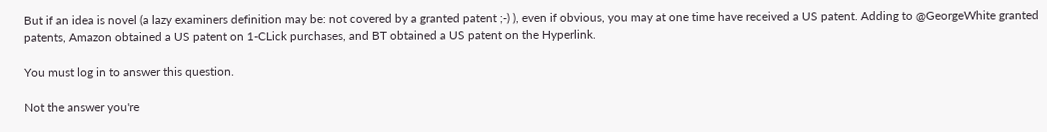But if an idea is novel (a lazy examiners definition may be: not covered by a granted patent ;-) ), even if obvious, you may at one time have received a US patent. Adding to @GeorgeWhite granted patents, Amazon obtained a US patent on 1-CLick purchases, and BT obtained a US patent on the Hyperlink.

You must log in to answer this question.

Not the answer you're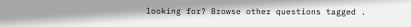looking for? Browse other questions tagged .